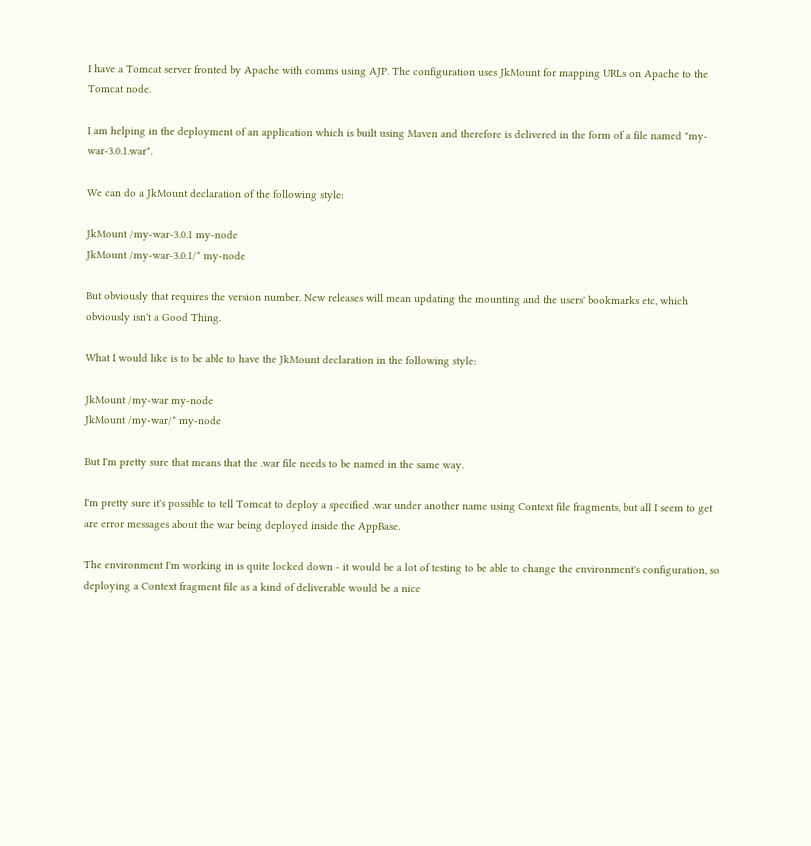I have a Tomcat server fronted by Apache with comms using AJP. The configuration uses JkMount for mapping URLs on Apache to the Tomcat node.

I am helping in the deployment of an application which is built using Maven and therefore is delivered in the form of a file named "my-war-3.0.1.war".

We can do a JkMount declaration of the following style:

JkMount /my-war-3.0.1 my-node
JkMount /my-war-3.0.1/* my-node

But obviously that requires the version number. New releases will mean updating the mounting and the users' bookmarks etc, which obviously isn't a Good Thing.

What I would like is to be able to have the JkMount declaration in the following style:

JkMount /my-war my-node
JkMount /my-war/* my-node

But I'm pretty sure that means that the .war file needs to be named in the same way.

I'm pretty sure it's possible to tell Tomcat to deploy a specified .war under another name using Context file fragments, but all I seem to get are error messages about the war being deployed inside the AppBase.

The environment I'm working in is quite locked down - it would be a lot of testing to be able to change the environment's configuration, so deploying a Context fragment file as a kind of deliverable would be a nice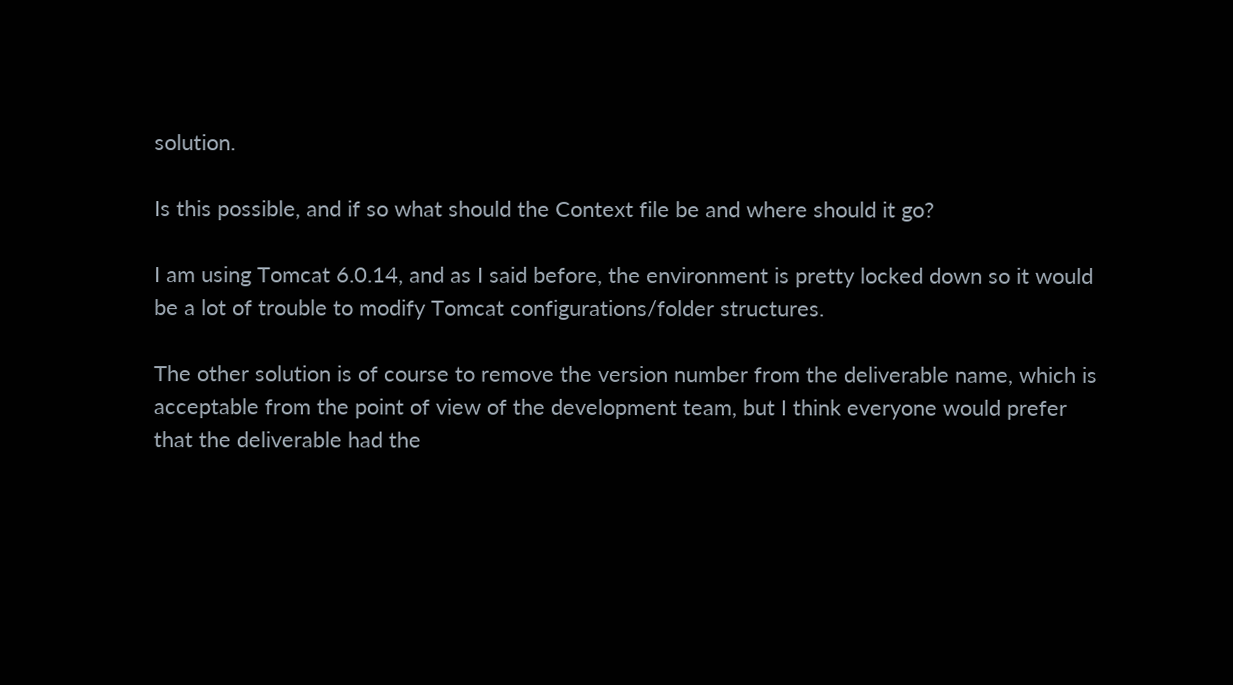solution.

Is this possible, and if so what should the Context file be and where should it go?

I am using Tomcat 6.0.14, and as I said before, the environment is pretty locked down so it would be a lot of trouble to modify Tomcat configurations/folder structures.

The other solution is of course to remove the version number from the deliverable name, which is acceptable from the point of view of the development team, but I think everyone would prefer that the deliverable had the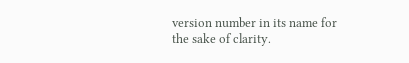version number in its name for the sake of clarity.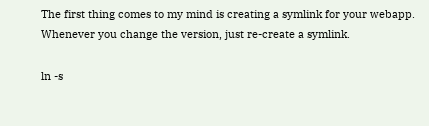The first thing comes to my mind is creating a symlink for your webapp. Whenever you change the version, just re-create a symlink.

ln -s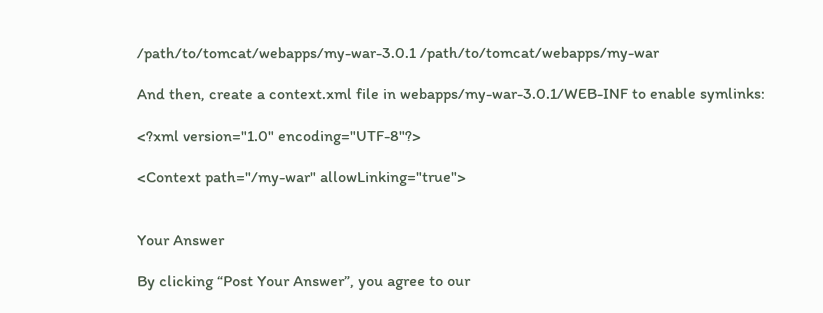/path/to/tomcat/webapps/my-war-3.0.1 /path/to/tomcat/webapps/my-war

And then, create a context.xml file in webapps/my-war-3.0.1/WEB-INF to enable symlinks:

<?xml version="1.0" encoding="UTF-8"?>

<Context path="/my-war" allowLinking="true">


Your Answer

By clicking “Post Your Answer”, you agree to our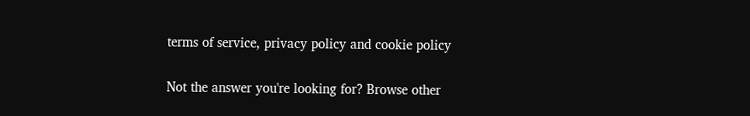terms of service, privacy policy and cookie policy

Not the answer you're looking for? Browse other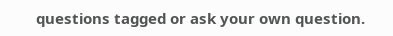questions tagged or ask your own question.